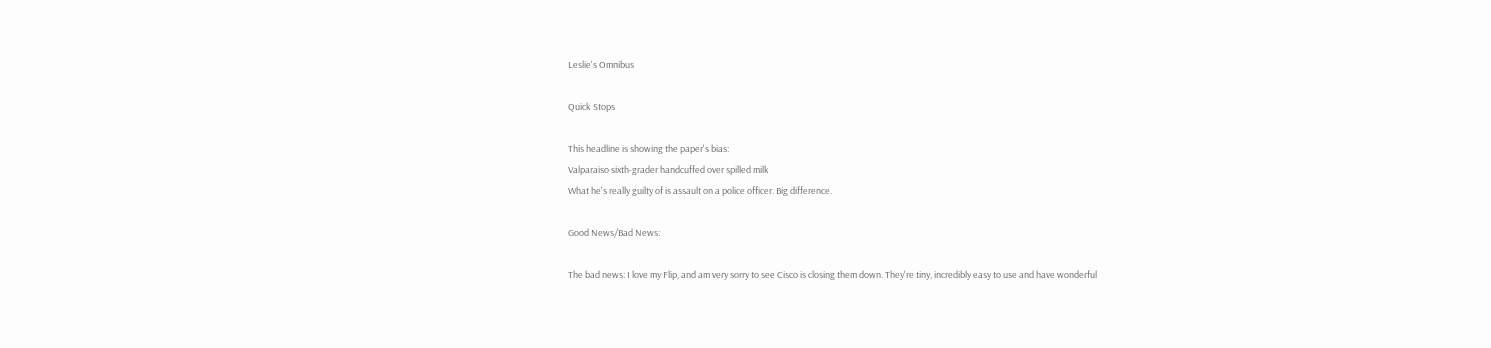Leslie's Omnibus

Quick Stops

This headline is showing the paper's bias:
Valparaiso sixth-grader handcuffed over spilled milk
What he's really guilty of is assault on a police officer. Big difference.

Good News/Bad News:

The bad news: I love my Flip, and am very sorry to see Cisco is closing them down. They're tiny, incredibly easy to use and have wonderful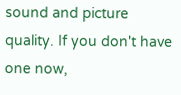sound and picture quality. If you don't have one now,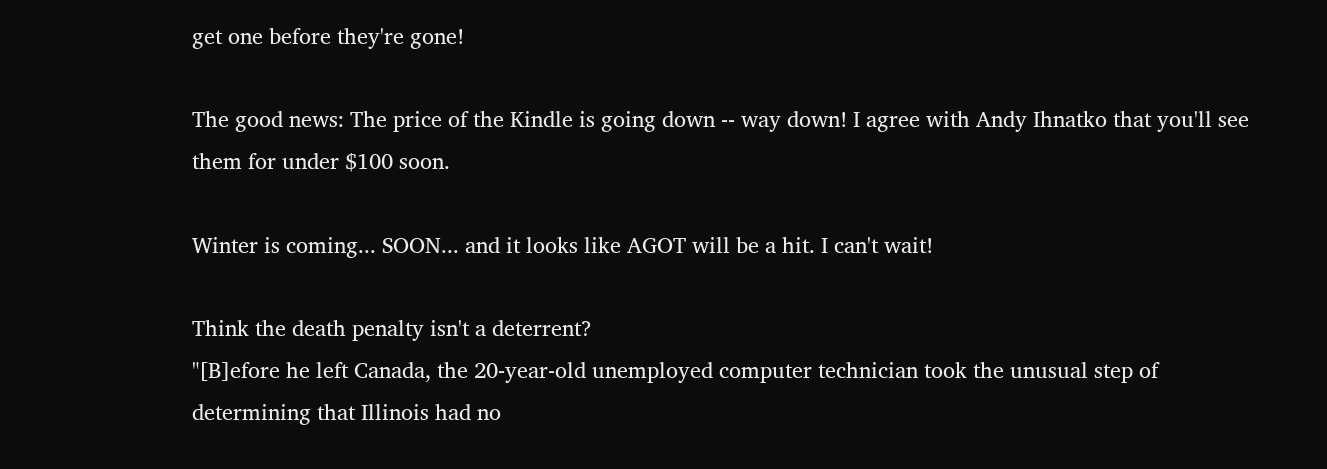get one before they're gone!

The good news: The price of the Kindle is going down -- way down! I agree with Andy Ihnatko that you'll see them for under $100 soon.

Winter is coming... SOON... and it looks like AGOT will be a hit. I can't wait!

Think the death penalty isn't a deterrent?
"[B]efore he left Canada, the 20-year-old unemployed computer technician took the unusual step of determining that Illinois had no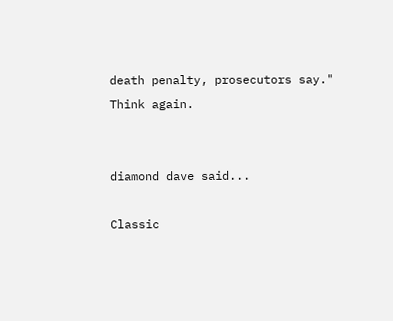death penalty, prosecutors say."
Think again.


diamond dave said...

Classic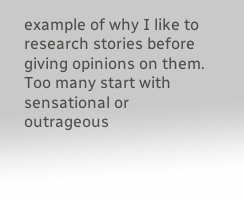example of why I like to research stories before giving opinions on them. Too many start with sensational or outrageous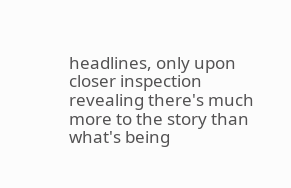headlines, only upon closer inspection revealing there's much more to the story than what's being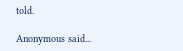told.

Anonymous said...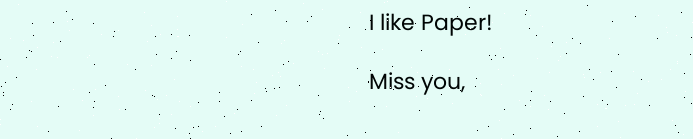I like Paper!

Miss you,